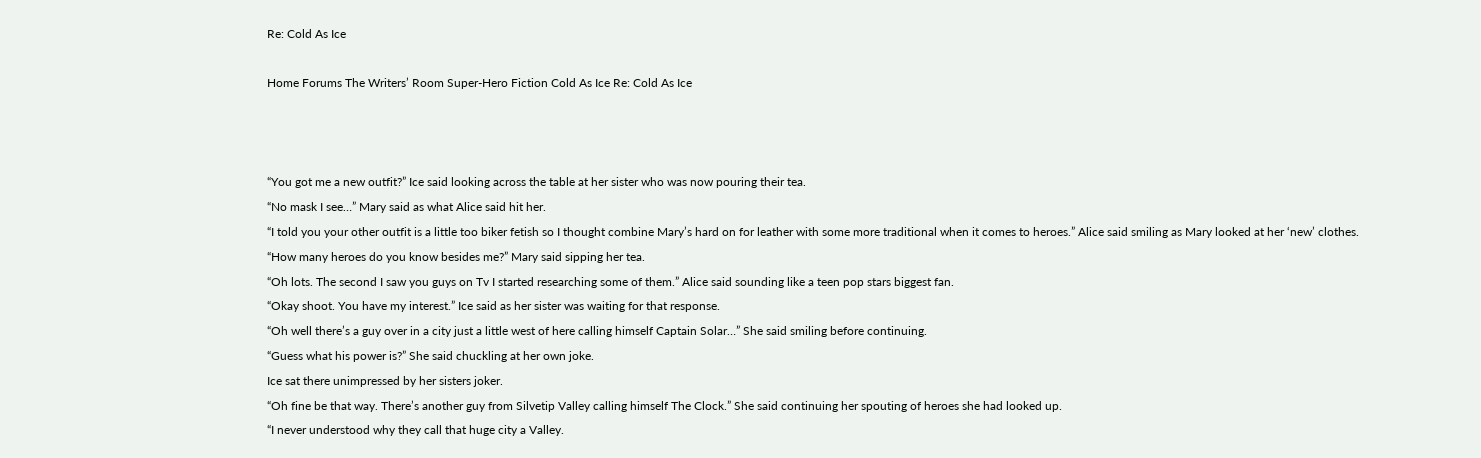Re: Cold As Ice

Home Forums The Writers’ Room Super-Hero Fiction Cold As Ice Re: Cold As Ice



“You got me a new outfit?” Ice said looking across the table at her sister who was now pouring their tea.
“No mask I see…” Mary said as what Alice said hit her.
“I told you your other outfit is a little too biker fetish so I thought combine Mary’s hard on for leather with some more traditional when it comes to heroes.” Alice said smiling as Mary looked at her ‘new’ clothes.
“How many heroes do you know besides me?” Mary said sipping her tea.
“Oh lots. The second I saw you guys on Tv I started researching some of them.” Alice said sounding like a teen pop stars biggest fan.
“Okay shoot. You have my interest.” Ice said as her sister was waiting for that response.
“Oh well there’s a guy over in a city just a little west of here calling himself Captain Solar…” She said smiling before continuing.
“Guess what his power is?” She said chuckling at her own joke.
Ice sat there unimpressed by her sisters joker.
“Oh fine be that way. There’s another guy from Silvetip Valley calling himself The Clock.” She said continuing her spouting of heroes she had looked up.
“I never understood why they call that huge city a Valley.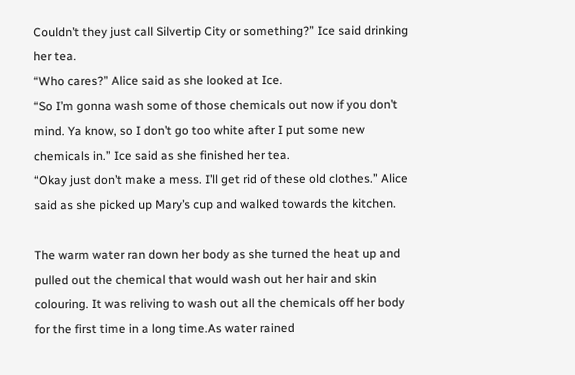Couldn’t they just call Silvertip City or something?” Ice said drinking her tea.
“Who cares?” Alice said as she looked at Ice.
“So I’m gonna wash some of those chemicals out now if you don’t mind. Ya know, so I don’t go too white after I put some new chemicals in.” Ice said as she finished her tea.
“Okay just don’t make a mess. I’ll get rid of these old clothes.” Alice said as she picked up Mary’s cup and walked towards the kitchen.

The warm water ran down her body as she turned the heat up and pulled out the chemical that would wash out her hair and skin colouring. It was reliving to wash out all the chemicals off her body for the first time in a long time.As water rained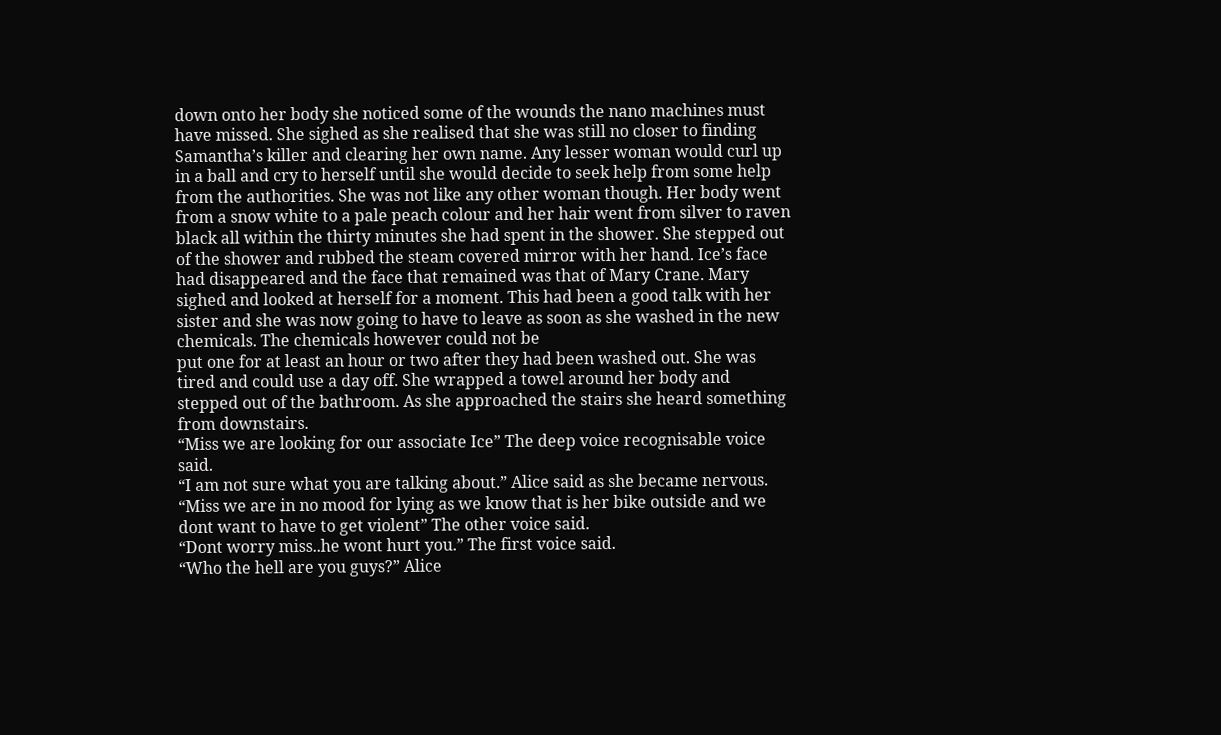down onto her body she noticed some of the wounds the nano machines must have missed. She sighed as she realised that she was still no closer to finding Samantha’s killer and clearing her own name. Any lesser woman would curl up in a ball and cry to herself until she would decide to seek help from some help from the authorities. She was not like any other woman though. Her body went from a snow white to a pale peach colour and her hair went from silver to raven black all within the thirty minutes she had spent in the shower. She stepped out of the shower and rubbed the steam covered mirror with her hand. Ice’s face had disappeared and the face that remained was that of Mary Crane. Mary sighed and looked at herself for a moment. This had been a good talk with her sister and she was now going to have to leave as soon as she washed in the new chemicals. The chemicals however could not be
put one for at least an hour or two after they had been washed out. She was tired and could use a day off. She wrapped a towel around her body and stepped out of the bathroom. As she approached the stairs she heard something from downstairs.
“Miss we are looking for our associate Ice” The deep voice recognisable voice said.
“I am not sure what you are talking about.” Alice said as she became nervous.
“Miss we are in no mood for lying as we know that is her bike outside and we dont want to have to get violent” The other voice said.
“Dont worry miss..he wont hurt you.” The first voice said.
“Who the hell are you guys?” Alice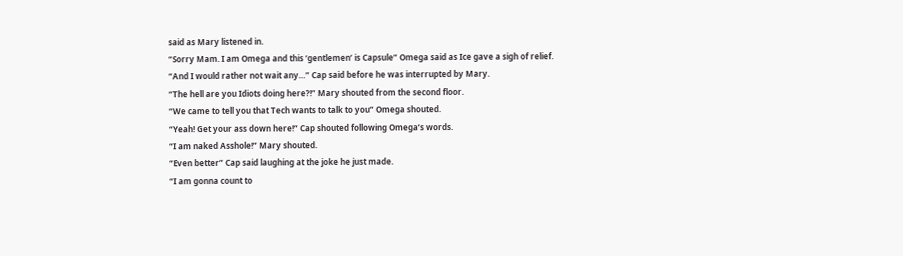said as Mary listened in.
“Sorry Mam. I am Omega and this ‘gentlemen’ is Capsule” Omega said as Ice gave a sigh of relief.
“And I would rather not wait any…” Cap said before he was interrupted by Mary.
“The hell are you Idiots doing here?!” Mary shouted from the second floor.
“We came to tell you that Tech wants to talk to you” Omega shouted.
“Yeah! Get your ass down here!” Cap shouted following Omega’s words.
“I am naked Asshole!” Mary shouted.
“Even better” Cap said laughing at the joke he just made.
“I am gonna count to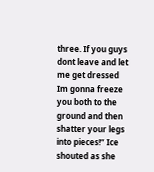three. If you guys dont leave and let me get dressed Im gonna freeze you both to the ground and then shatter your legs into pieces!” Ice shouted as she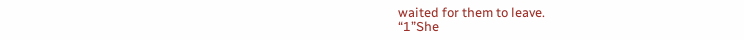waited for them to leave.
“1”She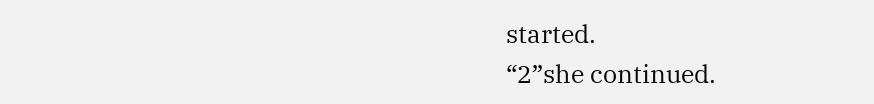started.
“2”she continued.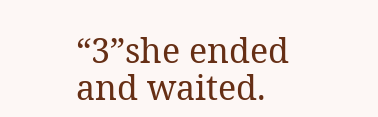“3”she ended and waited.